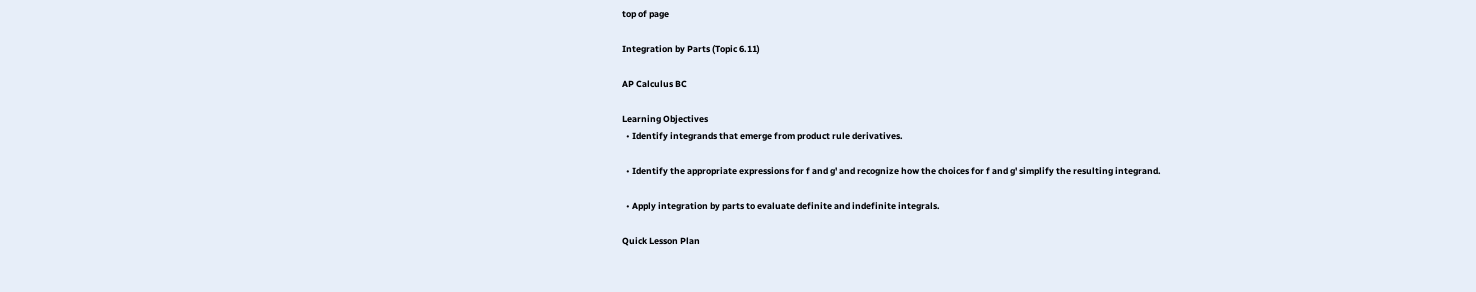top of page

Integration by Parts (Topic 6.11)

AP Calculus BC

Learning Objectives
  • Identify integrands that emerge from product rule derivatives.

  • Identify the appropriate expressions for f and g' and recognize how the choices for f and g' simplify the resulting integrand.

  • Apply integration by parts to evaluate definite and indefinite integrals.

Quick Lesson Plan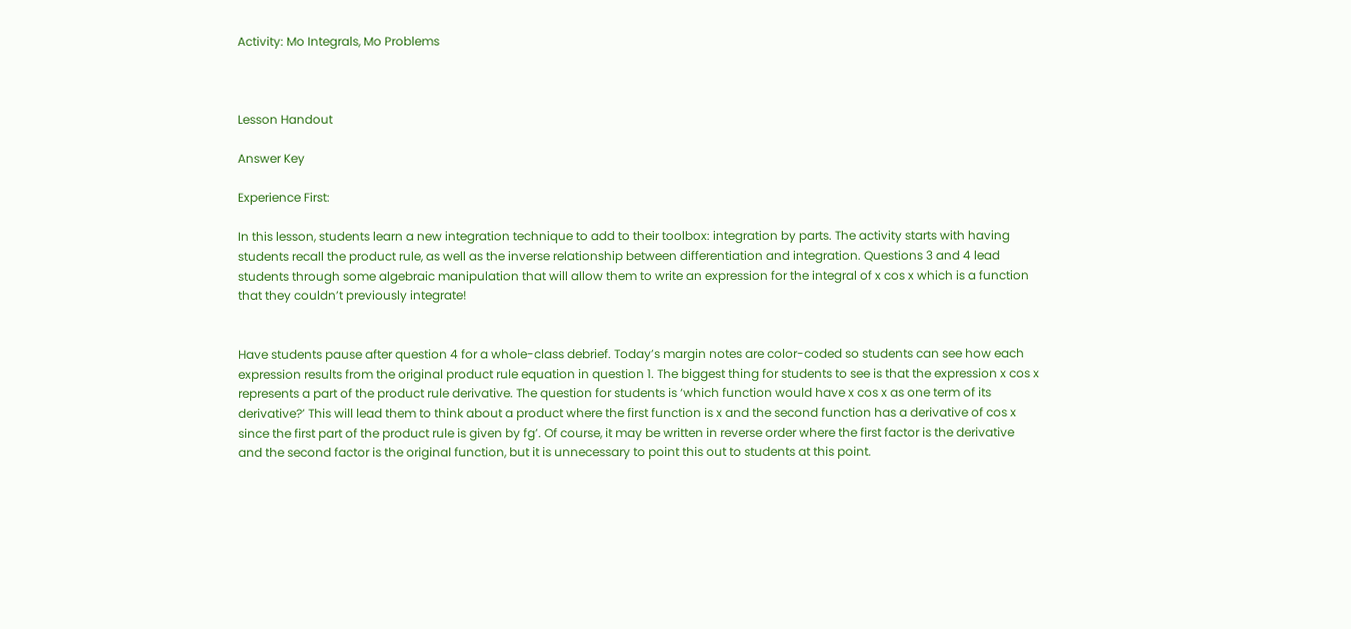Activity: Mo Integrals, Mo Problems



Lesson Handout

Answer Key

Experience First:

In this lesson, students learn a new integration technique to add to their toolbox: integration by parts. The activity starts with having students recall the product rule, as well as the inverse relationship between differentiation and integration. Questions 3 and 4 lead students through some algebraic manipulation that will allow them to write an expression for the integral of x cos x which is a function that they couldn’t previously integrate!


Have students pause after question 4 for a whole-class debrief. Today’s margin notes are color-coded so students can see how each expression results from the original product rule equation in question 1. The biggest thing for students to see is that the expression x cos x represents a part of the product rule derivative. The question for students is ‘which function would have x cos x as one term of its derivative?’ This will lead them to think about a product where the first function is x and the second function has a derivative of cos x since the first part of the product rule is given by fg’. Of course, it may be written in reverse order where the first factor is the derivative and the second factor is the original function, but it is unnecessary to point this out to students at this point.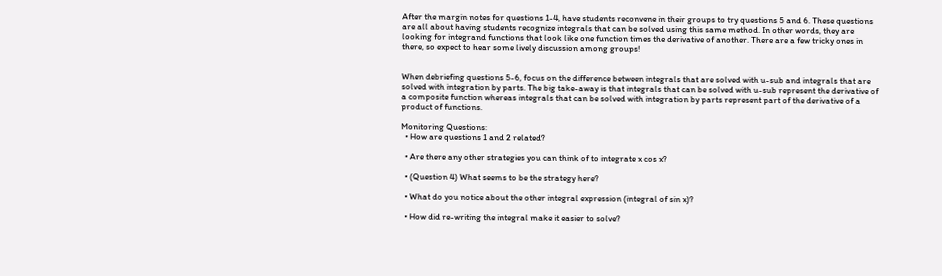After the margin notes for questions 1-4, have students reconvene in their groups to try questions 5 and 6. These questions are all about having students recognize integrals that can be solved using this same method. In other words, they are looking for integrand functions that look like one function times the derivative of another. There are a few tricky ones in there, so expect to hear some lively discussion among groups!


When debriefing questions 5-6, focus on the difference between integrals that are solved with u-sub and integrals that are solved with integration by parts. The big take-away is that integrals that can be solved with u-sub represent the derivative of a composite function whereas integrals that can be solved with integration by parts represent part of the derivative of a product of functions.

Monitoring Questions:
  • How are questions 1 and 2 related?

  • Are there any other strategies you can think of to integrate x cos x?

  • (Question 4) What seems to be the strategy here?

  • What do you notice about the other integral expression (integral of sin x)?

  • How did re-writing the integral make it easier to solve?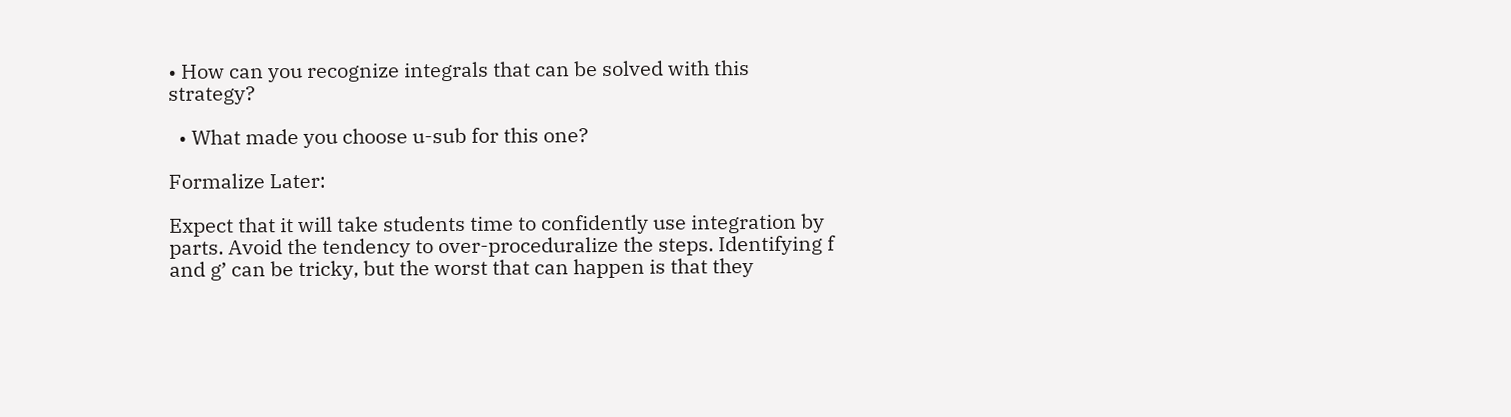• How can you recognize integrals that can be solved with this strategy?

  • What made you choose u-sub for this one?

Formalize Later:

Expect that it will take students time to confidently use integration by parts. Avoid the tendency to over-proceduralize the steps. Identifying f and g’ can be tricky, but the worst that can happen is that they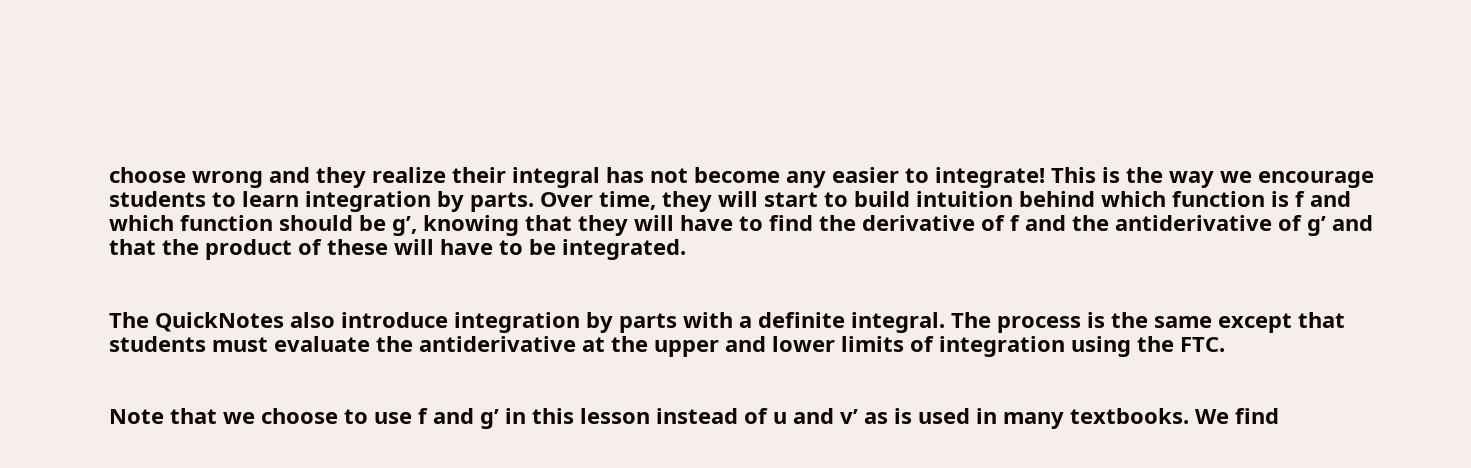choose wrong and they realize their integral has not become any easier to integrate! This is the way we encourage students to learn integration by parts. Over time, they will start to build intuition behind which function is f and which function should be g’, knowing that they will have to find the derivative of f and the antiderivative of g’ and that the product of these will have to be integrated.


The QuickNotes also introduce integration by parts with a definite integral. The process is the same except that students must evaluate the antiderivative at the upper and lower limits of integration using the FTC.


Note that we choose to use f and g’ in this lesson instead of u and v’ as is used in many textbooks. We find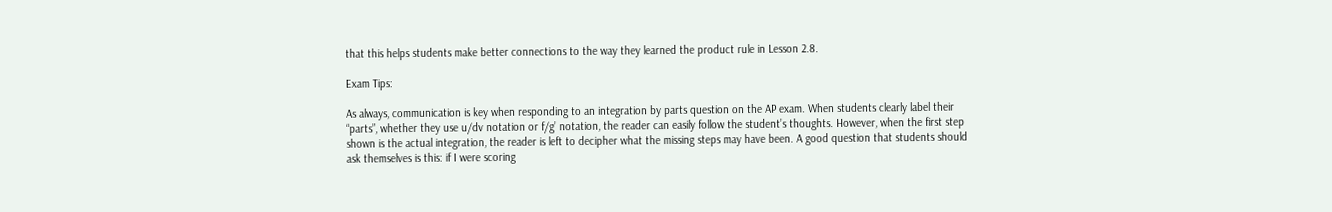that this helps students make better connections to the way they learned the product rule in Lesson 2.8.

Exam Tips:

As always, communication is key when responding to an integration by parts question on the AP exam. When students clearly label their “parts”, whether they use u/dv notation or f/g’ notation, the reader can easily follow the student’s thoughts. However, when the first step shown is the actual integration, the reader is left to decipher what the missing steps may have been. A good question that students should ask themselves is this: if I were scoring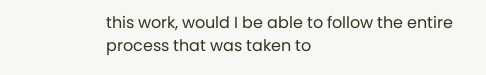this work, would I be able to follow the entire process that was taken to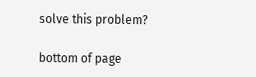solve this problem?

bottom of page